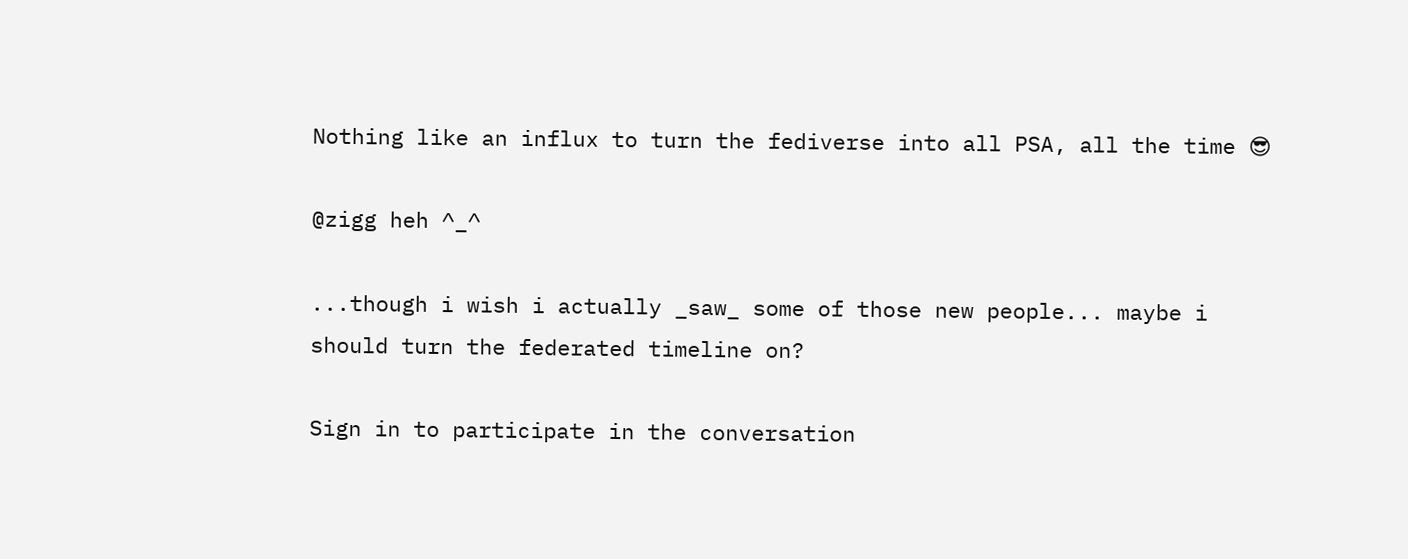Nothing like an influx to turn the fediverse into all PSA, all the time 😎

@zigg heh ^_^

...though i wish i actually _saw_ some of those new people... maybe i should turn the federated timeline on?

Sign in to participate in the conversation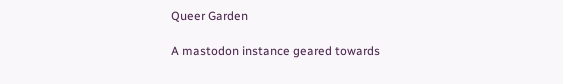Queer Garden

A mastodon instance geared towards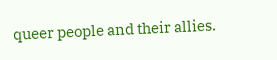queer people and their allies.